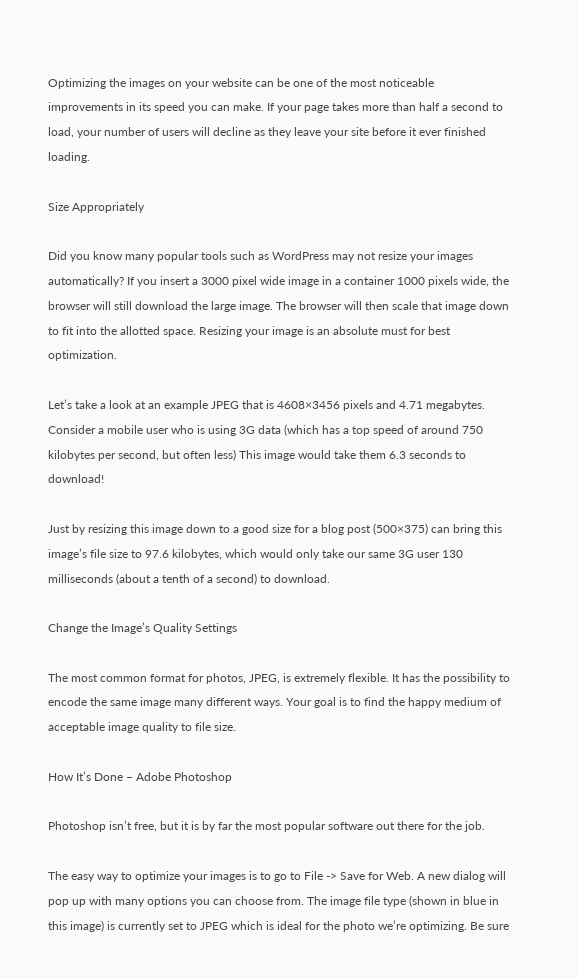Optimizing the images on your website can be one of the most noticeable improvements in its speed you can make. If your page takes more than half a second to load, your number of users will decline as they leave your site before it ever finished loading.

Size Appropriately

Did you know many popular tools such as WordPress may not resize your images automatically? If you insert a 3000 pixel wide image in a container 1000 pixels wide, the browser will still download the large image. The browser will then scale that image down to fit into the allotted space. Resizing your image is an absolute must for best optimization.

Let’s take a look at an example JPEG that is 4608×3456 pixels and 4.71 megabytes. Consider a mobile user who is using 3G data (which has a top speed of around 750 kilobytes per second, but often less) This image would take them 6.3 seconds to download!

Just by resizing this image down to a good size for a blog post (500×375) can bring this image’s file size to 97.6 kilobytes, which would only take our same 3G user 130 milliseconds (about a tenth of a second) to download.

Change the Image’s Quality Settings

The most common format for photos, JPEG, is extremely flexible. It has the possibility to encode the same image many different ways. Your goal is to find the happy medium of acceptable image quality to file size.

How It’s Done – Adobe Photoshop

Photoshop isn’t free, but it is by far the most popular software out there for the job.

The easy way to optimize your images is to go to File -> Save for Web. A new dialog will pop up with many options you can choose from. The image file type (shown in blue in this image) is currently set to JPEG which is ideal for the photo we’re optimizing. Be sure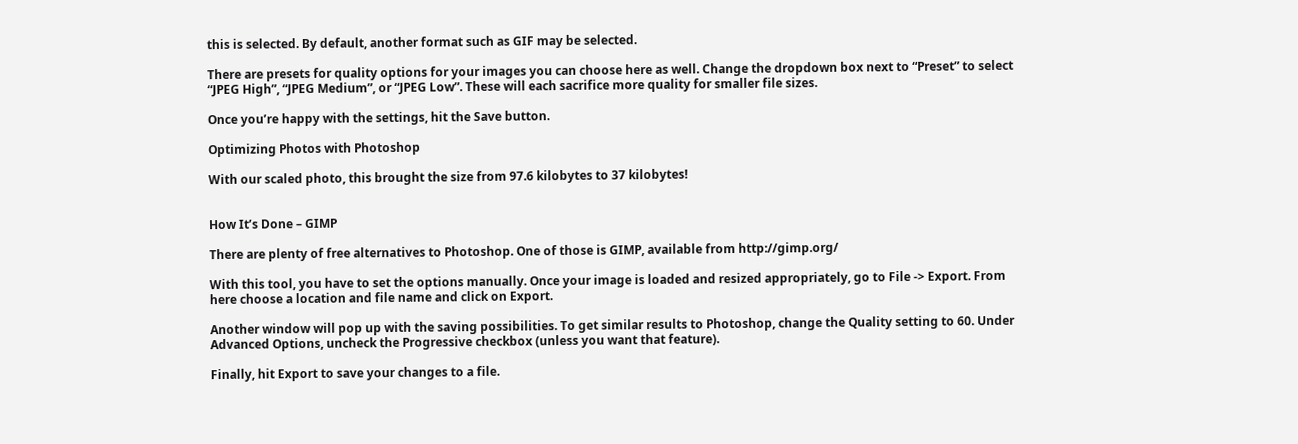this is selected. By default, another format such as GIF may be selected.

There are presets for quality options for your images you can choose here as well. Change the dropdown box next to “Preset” to select “JPEG High”, “JPEG Medium”, or “JPEG Low”. These will each sacrifice more quality for smaller file sizes.

Once you’re happy with the settings, hit the Save button.

Optimizing Photos with Photoshop

With our scaled photo, this brought the size from 97.6 kilobytes to 37 kilobytes!


How It’s Done – GIMP

There are plenty of free alternatives to Photoshop. One of those is GIMP, available from http://gimp.org/

With this tool, you have to set the options manually. Once your image is loaded and resized appropriately, go to File -> Export. From here choose a location and file name and click on Export.

Another window will pop up with the saving possibilities. To get similar results to Photoshop, change the Quality setting to 60. Under Advanced Options, uncheck the Progressive checkbox (unless you want that feature).

Finally, hit Export to save your changes to a file.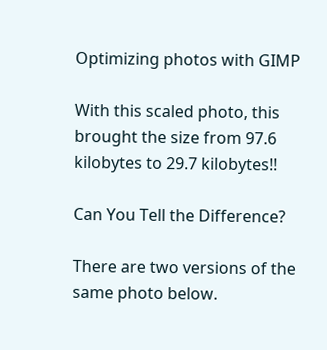Optimizing photos with GIMP

With this scaled photo, this brought the size from 97.6 kilobytes to 29.7 kilobytes!!

Can You Tell the Difference?

There are two versions of the same photo below.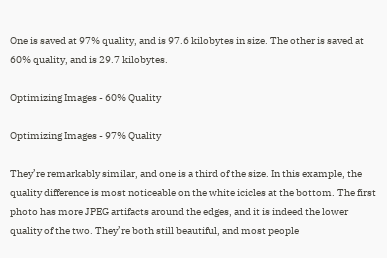One is saved at 97% quality, and is 97.6 kilobytes in size. The other is saved at 60% quality, and is 29.7 kilobytes.

Optimizing Images - 60% Quality

Optimizing Images - 97% Quality

They’re remarkably similar, and one is a third of the size. In this example, the quality difference is most noticeable on the white icicles at the bottom. The first photo has more JPEG artifacts around the edges, and it is indeed the lower quality of the two. They’re both still beautiful, and most people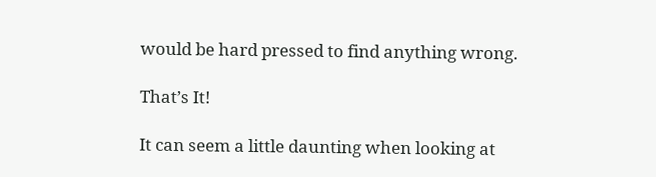would be hard pressed to find anything wrong.

That’s It!

It can seem a little daunting when looking at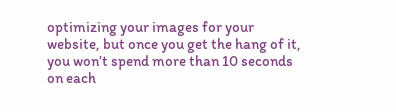optimizing your images for your website, but once you get the hang of it, you won’t spend more than 10 seconds on each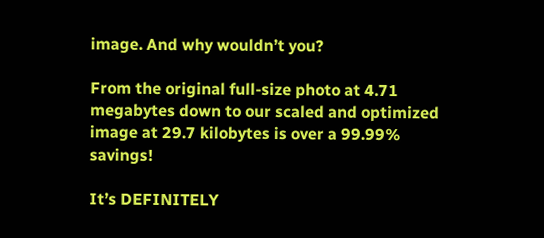image. And why wouldn’t you?

From the original full-size photo at 4.71 megabytes down to our scaled and optimized image at 29.7 kilobytes is over a 99.99% savings!

It’s DEFINITELY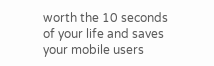worth the 10 seconds of your life and saves your mobile users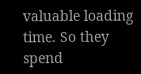valuable loading time. So they spend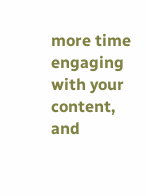more time engaging with your content, and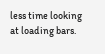less time looking at loading bars.